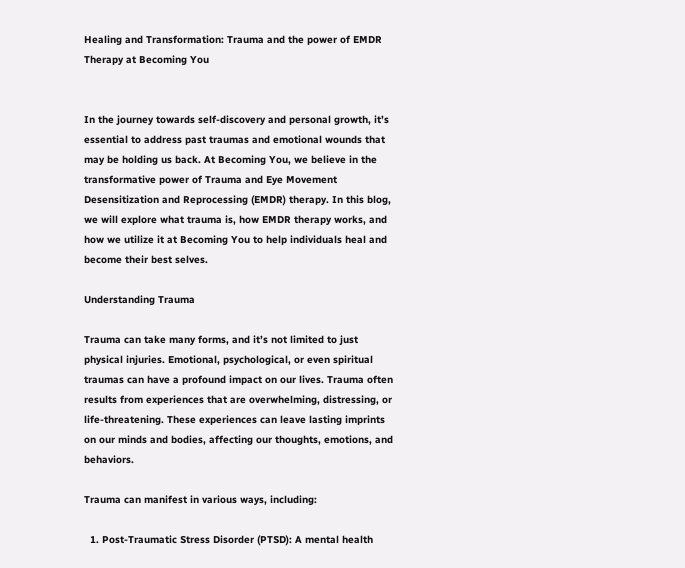Healing and Transformation: Trauma and the power of EMDR Therapy at Becoming You


In the journey towards self-discovery and personal growth, it’s essential to address past traumas and emotional wounds that may be holding us back. At Becoming You, we believe in the transformative power of Trauma and Eye Movement Desensitization and Reprocessing (EMDR) therapy. In this blog, we will explore what trauma is, how EMDR therapy works, and how we utilize it at Becoming You to help individuals heal and become their best selves.

Understanding Trauma

Trauma can take many forms, and it’s not limited to just physical injuries. Emotional, psychological, or even spiritual traumas can have a profound impact on our lives. Trauma often results from experiences that are overwhelming, distressing, or life-threatening. These experiences can leave lasting imprints on our minds and bodies, affecting our thoughts, emotions, and behaviors.

Trauma can manifest in various ways, including:

  1. Post-Traumatic Stress Disorder (PTSD): A mental health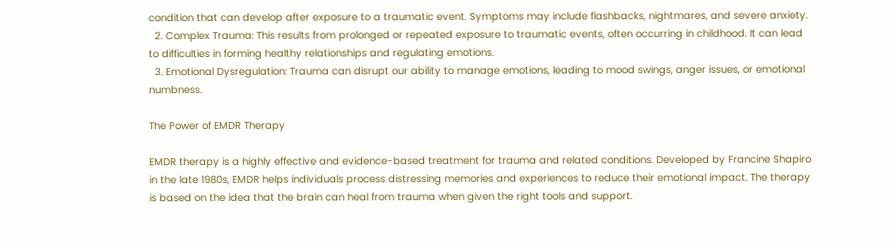condition that can develop after exposure to a traumatic event. Symptoms may include flashbacks, nightmares, and severe anxiety.
  2. Complex Trauma: This results from prolonged or repeated exposure to traumatic events, often occurring in childhood. It can lead to difficulties in forming healthy relationships and regulating emotions.
  3. Emotional Dysregulation: Trauma can disrupt our ability to manage emotions, leading to mood swings, anger issues, or emotional numbness.

The Power of EMDR Therapy

EMDR therapy is a highly effective and evidence-based treatment for trauma and related conditions. Developed by Francine Shapiro in the late 1980s, EMDR helps individuals process distressing memories and experiences to reduce their emotional impact. The therapy is based on the idea that the brain can heal from trauma when given the right tools and support.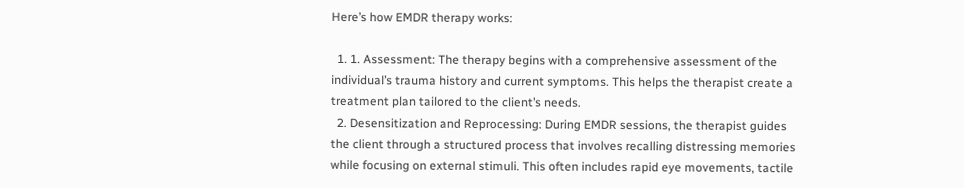Here’s how EMDR therapy works:

  1. 1. Assessment: The therapy begins with a comprehensive assessment of the individual’s trauma history and current symptoms. This helps the therapist create a treatment plan tailored to the client’s needs.
  2. Desensitization and Reprocessing: During EMDR sessions, the therapist guides the client through a structured process that involves recalling distressing memories while focusing on external stimuli. This often includes rapid eye movements, tactile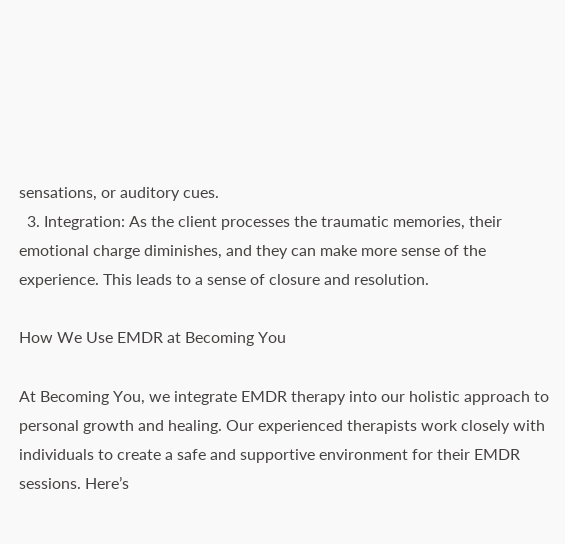sensations, or auditory cues.
  3. Integration: As the client processes the traumatic memories, their emotional charge diminishes, and they can make more sense of the experience. This leads to a sense of closure and resolution.

How We Use EMDR at Becoming You

At Becoming You, we integrate EMDR therapy into our holistic approach to personal growth and healing. Our experienced therapists work closely with individuals to create a safe and supportive environment for their EMDR sessions. Here’s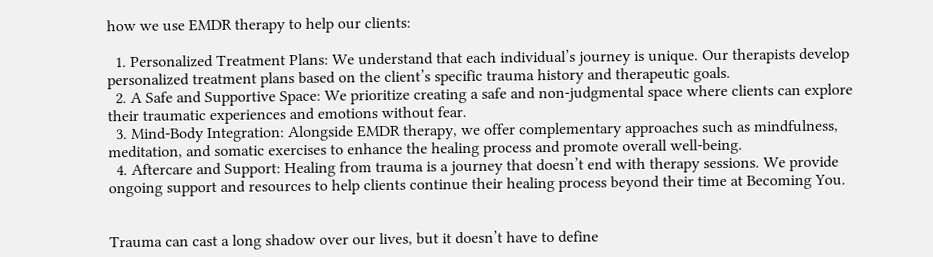how we use EMDR therapy to help our clients:

  1. Personalized Treatment Plans: We understand that each individual’s journey is unique. Our therapists develop personalized treatment plans based on the client’s specific trauma history and therapeutic goals.
  2. A Safe and Supportive Space: We prioritize creating a safe and non-judgmental space where clients can explore their traumatic experiences and emotions without fear.
  3. Mind-Body Integration: Alongside EMDR therapy, we offer complementary approaches such as mindfulness, meditation, and somatic exercises to enhance the healing process and promote overall well-being.
  4. Aftercare and Support: Healing from trauma is a journey that doesn’t end with therapy sessions. We provide ongoing support and resources to help clients continue their healing process beyond their time at Becoming You.


Trauma can cast a long shadow over our lives, but it doesn’t have to define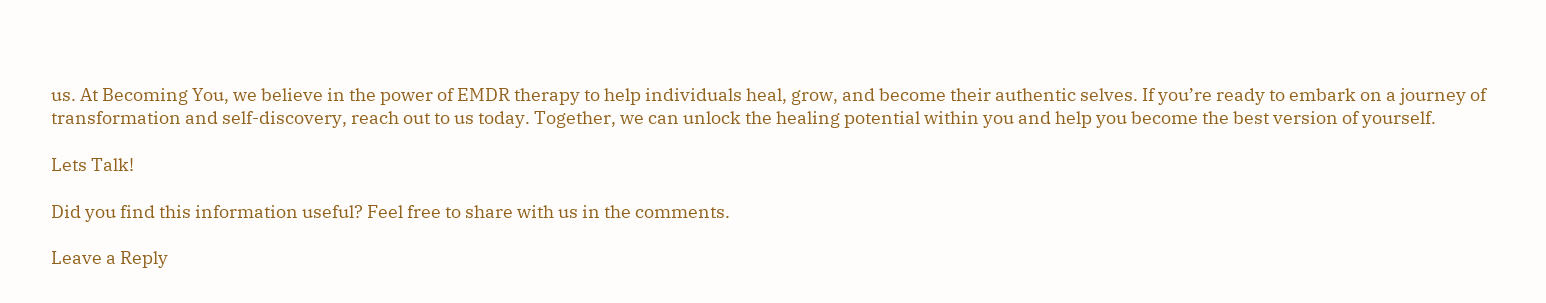us. At Becoming You, we believe in the power of EMDR therapy to help individuals heal, grow, and become their authentic selves. If you’re ready to embark on a journey of transformation and self-discovery, reach out to us today. Together, we can unlock the healing potential within you and help you become the best version of yourself.

Lets Talk!

Did you find this information useful? Feel free to share with us in the comments.

Leave a Reply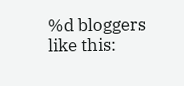%d bloggers like this: